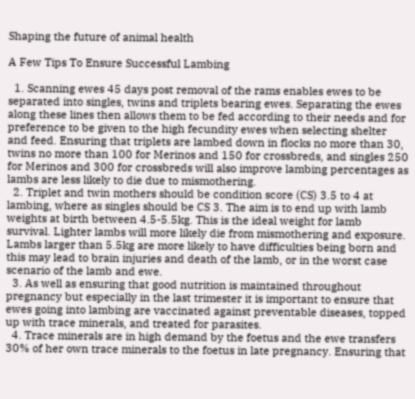Shaping the future of animal health

A Few Tips To Ensure Successful Lambing

  1. Scanning ewes 45 days post removal of the rams enables ewes to be separated into singles, twins and triplets bearing ewes. Separating the ewes along these lines then allows them to be fed according to their needs and for preference to be given to the high fecundity ewes when selecting shelter and feed. Ensuring that triplets are lambed down in flocks no more than 30, twins no more than 100 for Merinos and 150 for crossbreds, and singles 250 for Merinos and 300 for crossbreds will also improve lambing percentages as lambs are less likely to die due to mismothering.
  2. Triplet and twin mothers should be condition score (CS) 3.5 to 4 at lambing, where as singles should be CS 3. The aim is to end up with lamb weights at birth between 4.5-5.5kg. This is the ideal weight for lamb survival. Lighter lambs will more likely die from mismothering and exposure. Lambs larger than 5.5kg are more likely to have difficulties being born and this may lead to brain injuries and death of the lamb, or in the worst case scenario of the lamb and ewe.
  3. As well as ensuring that good nutrition is maintained throughout pregnancy but especially in the last trimester it is important to ensure that ewes going into lambing are vaccinated against preventable diseases, topped up with trace minerals, and treated for parasites.
  4. Trace minerals are in high demand by the foetus and the ewe transfers 30% of her own trace minerals to the foetus in late pregnancy. Ensuring that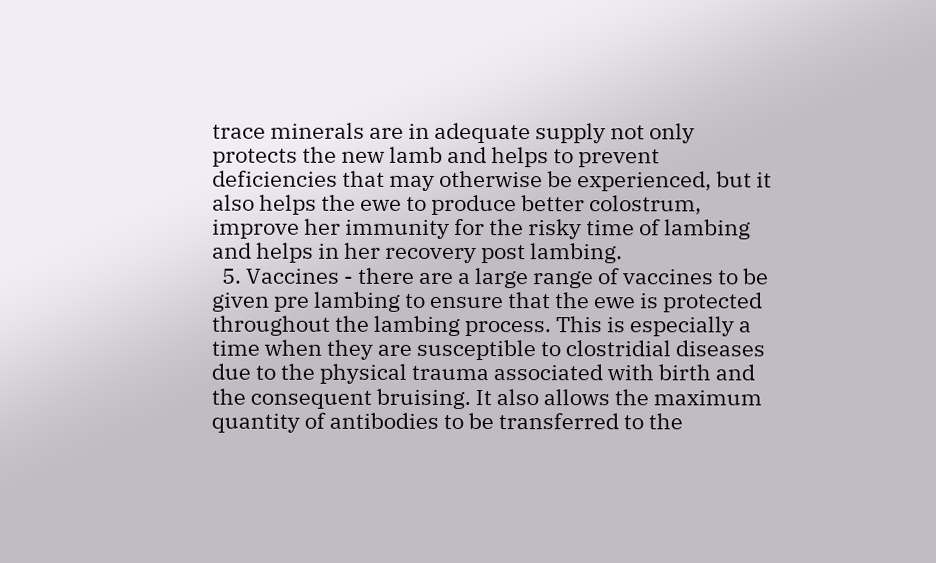trace minerals are in adequate supply not only protects the new lamb and helps to prevent deficiencies that may otherwise be experienced, but it also helps the ewe to produce better colostrum, improve her immunity for the risky time of lambing and helps in her recovery post lambing.
  5. Vaccines - there are a large range of vaccines to be given pre lambing to ensure that the ewe is protected throughout the lambing process. This is especially a time when they are susceptible to clostridial diseases due to the physical trauma associated with birth and the consequent bruising. It also allows the maximum quantity of antibodies to be transferred to the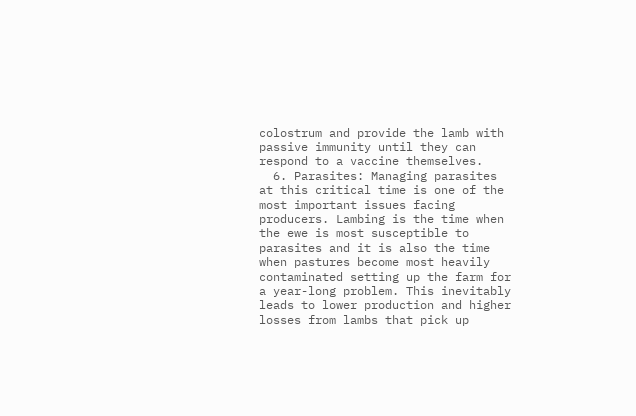colostrum and provide the lamb with passive immunity until they can respond to a vaccine themselves.
  6. Parasites: Managing parasites at this critical time is one of the most important issues facing producers. Lambing is the time when the ewe is most susceptible to parasites and it is also the time when pastures become most heavily contaminated setting up the farm for a year-long problem. This inevitably leads to lower production and higher losses from lambs that pick up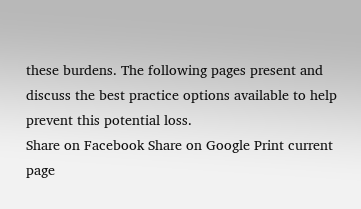these burdens. The following pages present and discuss the best practice options available to help prevent this potential loss.
Share on Facebook Share on Google Print current page